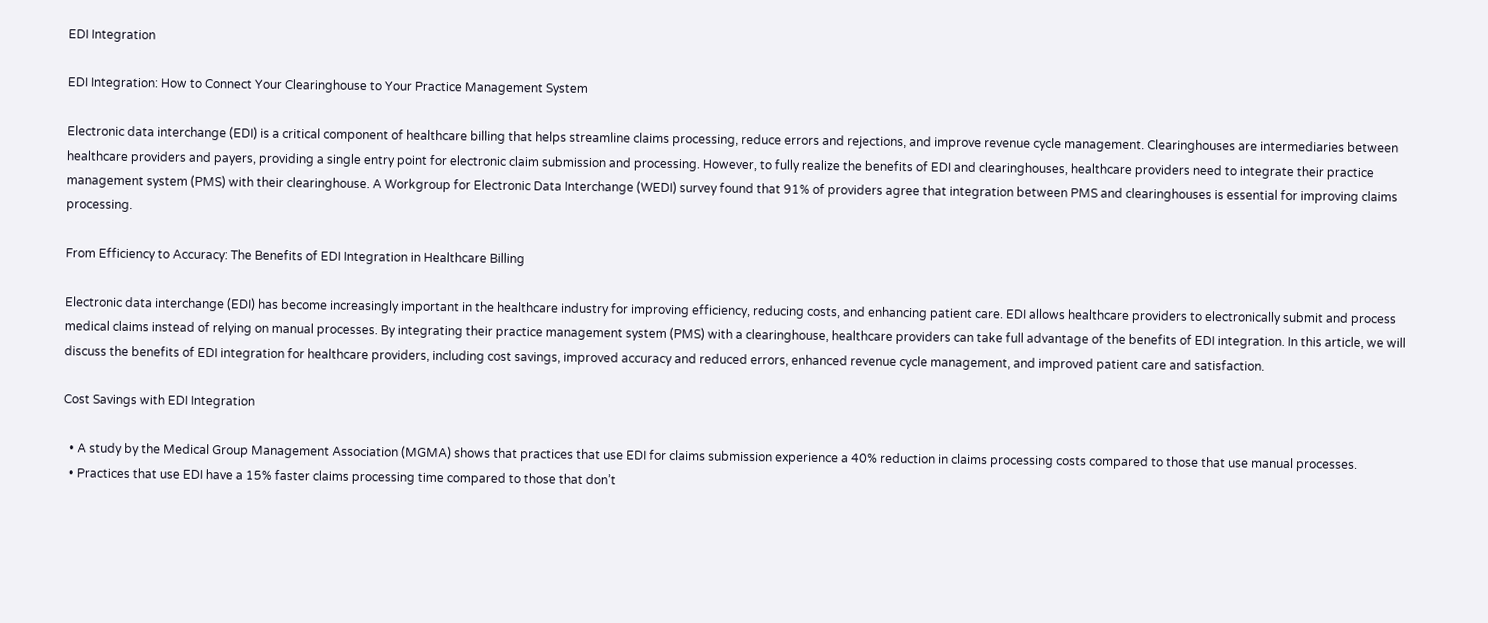EDI Integration

EDI Integration: How to Connect Your Clearinghouse to Your Practice Management System

Electronic data interchange (EDI) is a critical component of healthcare billing that helps streamline claims processing, reduce errors and rejections, and improve revenue cycle management. Clearinghouses are intermediaries between healthcare providers and payers, providing a single entry point for electronic claim submission and processing. However, to fully realize the benefits of EDI and clearinghouses, healthcare providers need to integrate their practice management system (PMS) with their clearinghouse. A Workgroup for Electronic Data Interchange (WEDI) survey found that 91% of providers agree that integration between PMS and clearinghouses is essential for improving claims processing.

From Efficiency to Accuracy: The Benefits of EDI Integration in Healthcare Billing

Electronic data interchange (EDI) has become increasingly important in the healthcare industry for improving efficiency, reducing costs, and enhancing patient care. EDI allows healthcare providers to electronically submit and process medical claims instead of relying on manual processes. By integrating their practice management system (PMS) with a clearinghouse, healthcare providers can take full advantage of the benefits of EDI integration. In this article, we will discuss the benefits of EDI integration for healthcare providers, including cost savings, improved accuracy and reduced errors, enhanced revenue cycle management, and improved patient care and satisfaction.

Cost Savings with EDI Integration

  • A study by the Medical Group Management Association (MGMA) shows that practices that use EDI for claims submission experience a 40% reduction in claims processing costs compared to those that use manual processes.
  • Practices that use EDI have a 15% faster claims processing time compared to those that don’t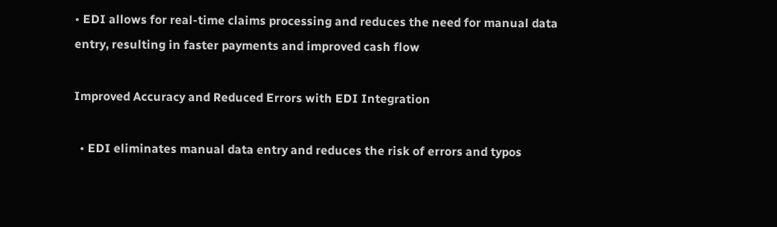• EDI allows for real-time claims processing and reduces the need for manual data entry, resulting in faster payments and improved cash flow

Improved Accuracy and Reduced Errors with EDI Integration

  • EDI eliminates manual data entry and reduces the risk of errors and typos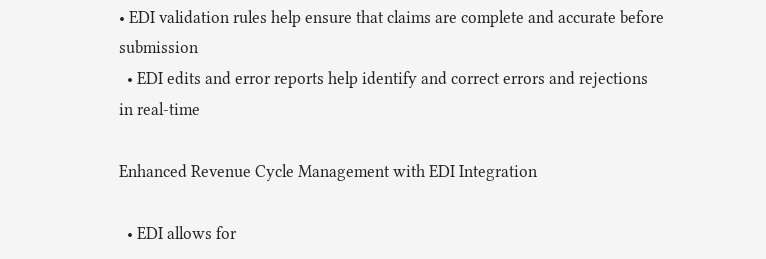• EDI validation rules help ensure that claims are complete and accurate before submission
  • EDI edits and error reports help identify and correct errors and rejections in real-time

Enhanced Revenue Cycle Management with EDI Integration

  • EDI allows for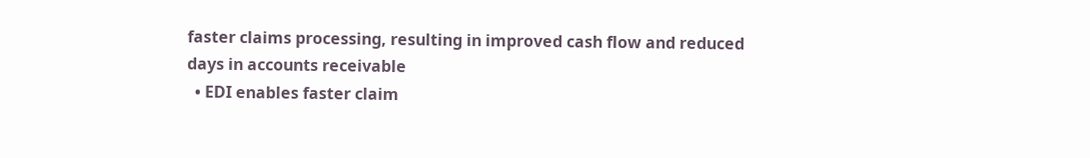faster claims processing, resulting in improved cash flow and reduced days in accounts receivable
  • EDI enables faster claim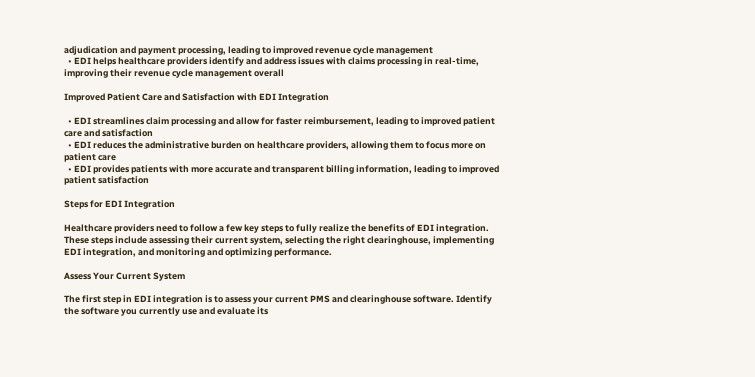adjudication and payment processing, leading to improved revenue cycle management
  • EDI helps healthcare providers identify and address issues with claims processing in real-time, improving their revenue cycle management overall

Improved Patient Care and Satisfaction with EDI Integration

  • EDI streamlines claim processing and allow for faster reimbursement, leading to improved patient care and satisfaction
  • EDI reduces the administrative burden on healthcare providers, allowing them to focus more on patient care
  • EDI provides patients with more accurate and transparent billing information, leading to improved patient satisfaction

Steps for EDI Integration

Healthcare providers need to follow a few key steps to fully realize the benefits of EDI integration. These steps include assessing their current system, selecting the right clearinghouse, implementing EDI integration, and monitoring and optimizing performance.

Assess Your Current System

The first step in EDI integration is to assess your current PMS and clearinghouse software. Identify the software you currently use and evaluate its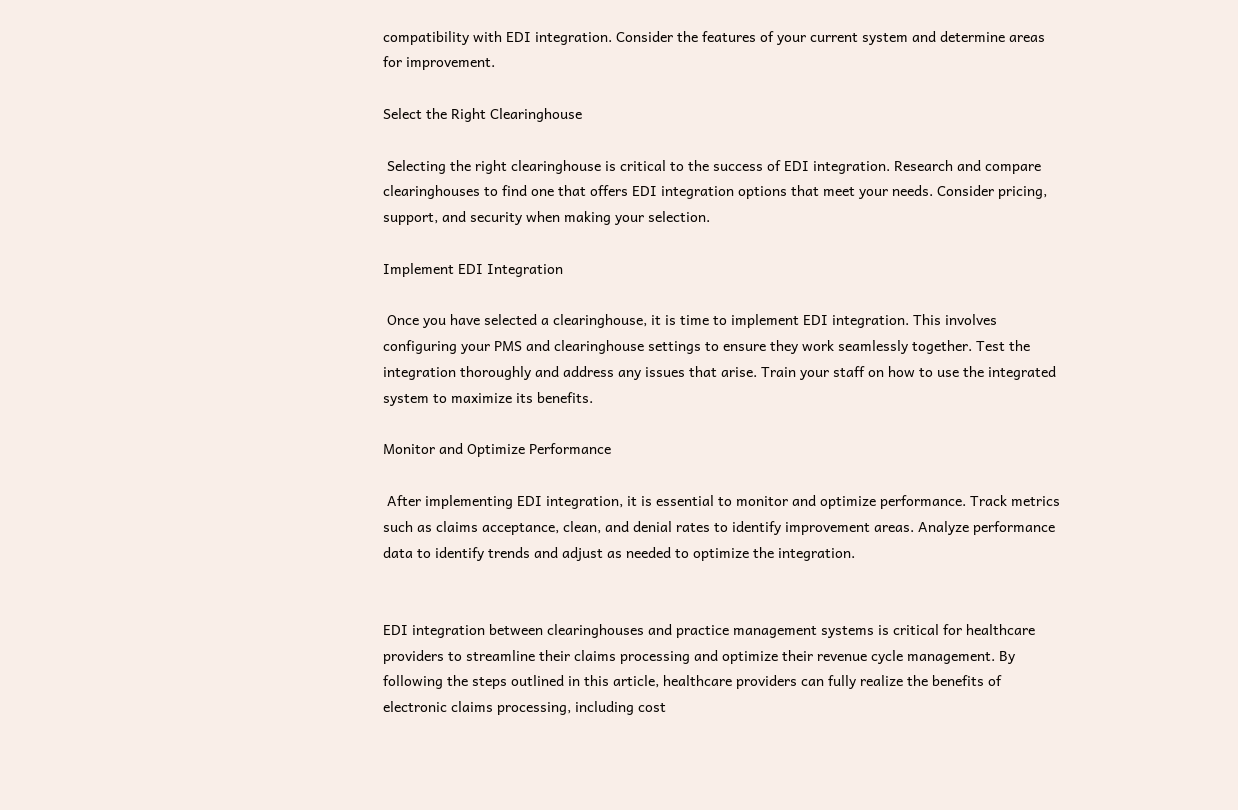compatibility with EDI integration. Consider the features of your current system and determine areas for improvement.

Select the Right Clearinghouse

 Selecting the right clearinghouse is critical to the success of EDI integration. Research and compare clearinghouses to find one that offers EDI integration options that meet your needs. Consider pricing, support, and security when making your selection.

Implement EDI Integration

 Once you have selected a clearinghouse, it is time to implement EDI integration. This involves configuring your PMS and clearinghouse settings to ensure they work seamlessly together. Test the integration thoroughly and address any issues that arise. Train your staff on how to use the integrated system to maximize its benefits.

Monitor and Optimize Performance

 After implementing EDI integration, it is essential to monitor and optimize performance. Track metrics such as claims acceptance, clean, and denial rates to identify improvement areas. Analyze performance data to identify trends and adjust as needed to optimize the integration.


EDI integration between clearinghouses and practice management systems is critical for healthcare providers to streamline their claims processing and optimize their revenue cycle management. By following the steps outlined in this article, healthcare providers can fully realize the benefits of electronic claims processing, including cost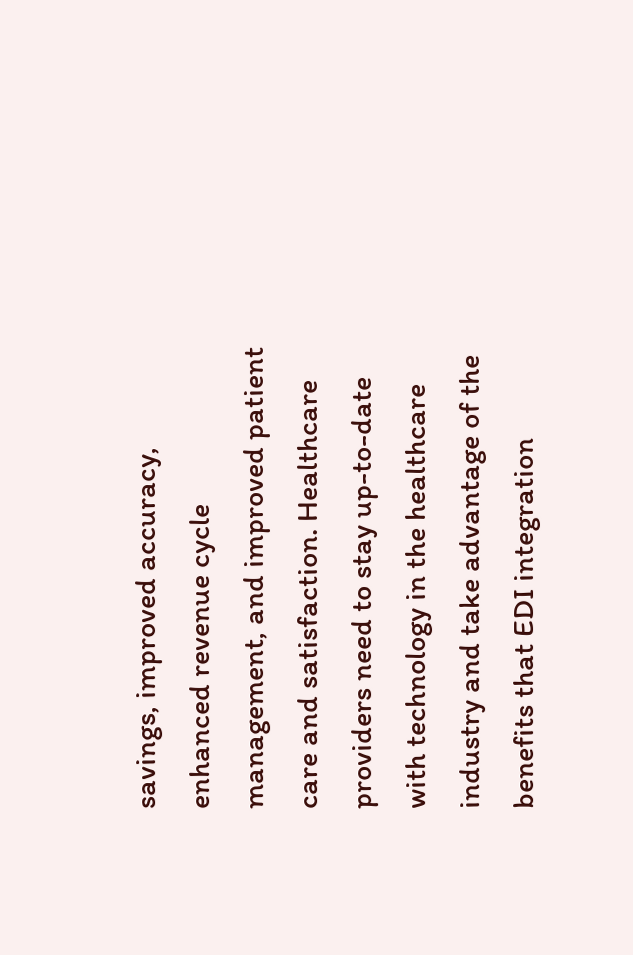savings, improved accuracy, enhanced revenue cycle management, and improved patient care and satisfaction. Healthcare providers need to stay up-to-date with technology in the healthcare industry and take advantage of the benefits that EDI integration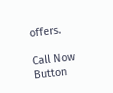offers.

Call Now Button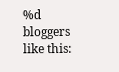%d bloggers like this: